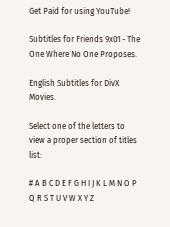Get Paid for using YouTube!

Subtitles for Friends 9x01 - The One Where No One Proposes.

English Subtitles for DivX Movies.

Select one of the letters to view a proper section of titles list:

# A B C D E F G H I J K L M N O P Q R S T U V W X Y Z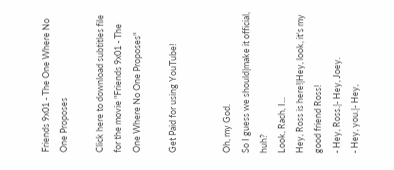Friends 9x01 - The One Where No One Proposes

Click here to download subtitles file for the movie "Friends 9x01 - The One Where No One Proposes"

Get Paid for using YouTube!


Oh, my God.
So I guess we should|make it official, huh?
Look, Rach, I...
Hey, Ross is here!|Hey, look, it's my good friend Ross!
- Hey, Ross.|- Hey, Joey.
- Hey, you.|- Hey,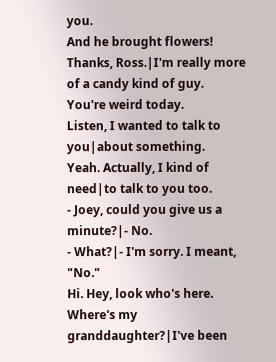you.
And he brought flowers! Thanks, Ross.|I'm really more of a candy kind of guy.
You're weird today.
Listen, I wanted to talk to you|about something.
Yeah. Actually, I kind of need|to talk to you too.
- Joey, could you give us a minute?|- No.
- What?|- I'm sorry. I meant, "No."
Hi. Hey, look who's here.
Where's my granddaughter?|I've been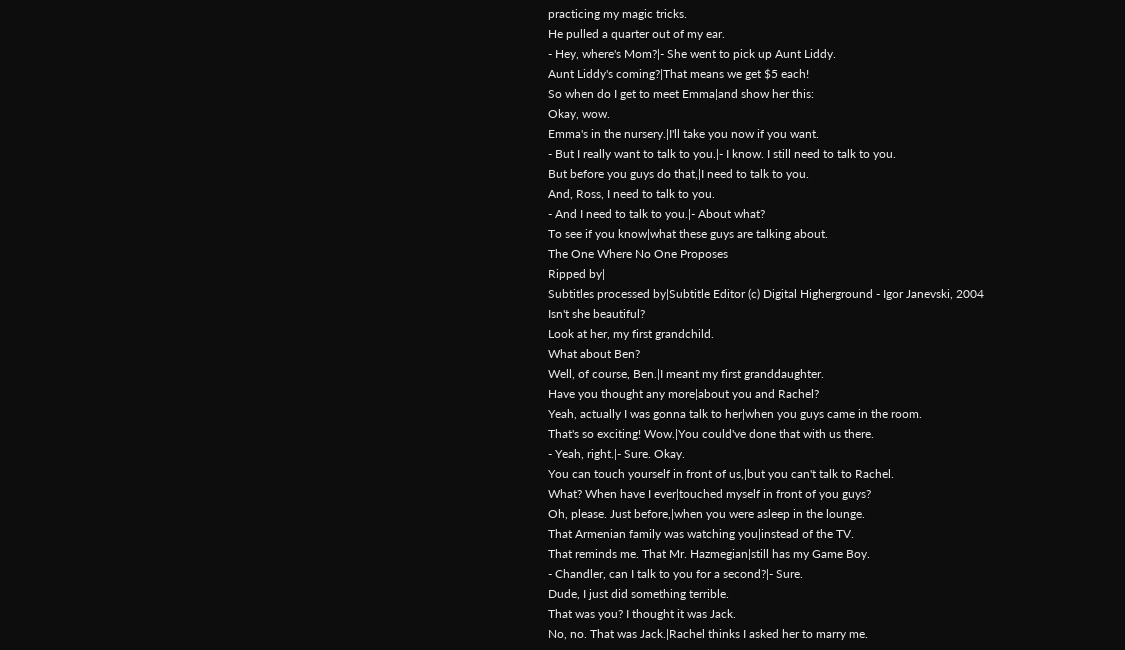practicing my magic tricks.
He pulled a quarter out of my ear.
- Hey, where's Mom?|- She went to pick up Aunt Liddy.
Aunt Liddy's coming?|That means we get $5 each!
So when do I get to meet Emma|and show her this:
Okay, wow.
Emma's in the nursery.|I'll take you now if you want.
- But I really want to talk to you.|- I know. I still need to talk to you.
But before you guys do that,|I need to talk to you.
And, Ross, I need to talk to you.
- And I need to talk to you.|- About what?
To see if you know|what these guys are talking about.
The One Where No One Proposes
Ripped by|
Subtitles processed by|Subtitle Editor (c) Digital Higherground - Igor Janevski, 2004
Isn't she beautiful?
Look at her, my first grandchild.
What about Ben?
Well, of course, Ben.|I meant my first granddaughter.
Have you thought any more|about you and Rachel?
Yeah, actually I was gonna talk to her|when you guys came in the room.
That's so exciting! Wow.|You could've done that with us there.
- Yeah, right.|- Sure. Okay.
You can touch yourself in front of us,|but you can't talk to Rachel.
What? When have I ever|touched myself in front of you guys?
Oh, please. Just before,|when you were asleep in the lounge.
That Armenian family was watching you|instead of the TV.
That reminds me. That Mr. Hazmegian|still has my Game Boy.
- Chandler, can I talk to you for a second?|- Sure.
Dude, I just did something terrible.
That was you? I thought it was Jack.
No, no. That was Jack.|Rachel thinks I asked her to marry me.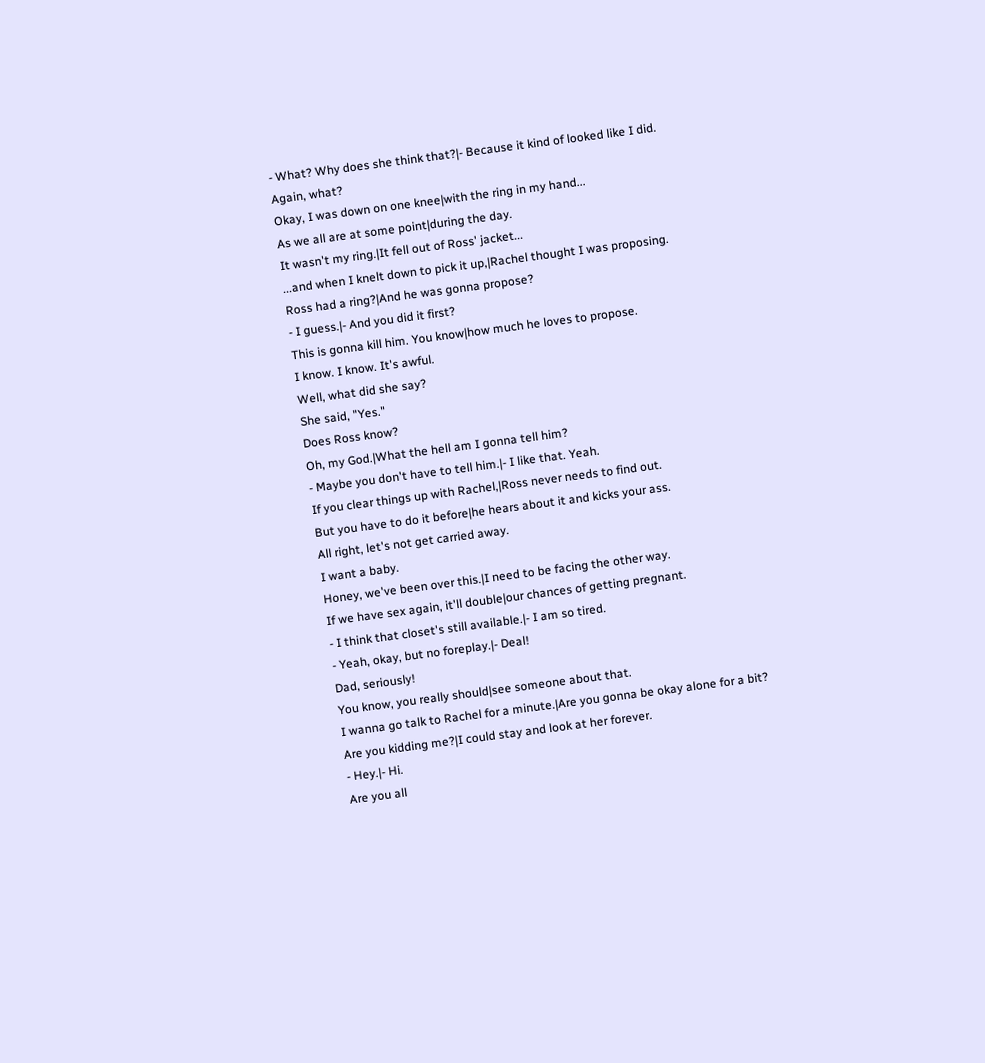- What? Why does she think that?|- Because it kind of looked like I did.
Again, what?
Okay, I was down on one knee|with the ring in my hand...
As we all are at some point|during the day.
It wasn't my ring.|It fell out of Ross' jacket...
...and when I knelt down to pick it up,|Rachel thought I was proposing.
Ross had a ring?|And he was gonna propose?
- I guess.|- And you did it first?
This is gonna kill him. You know|how much he loves to propose.
I know. I know. It's awful.
Well, what did she say?
She said, "Yes."
Does Ross know?
Oh, my God.|What the hell am I gonna tell him?
- Maybe you don't have to tell him.|- I like that. Yeah.
If you clear things up with Rachel,|Ross never needs to find out.
But you have to do it before|he hears about it and kicks your ass.
All right, let's not get carried away.
I want a baby.
Honey, we've been over this.|I need to be facing the other way.
If we have sex again, it'll double|our chances of getting pregnant.
- I think that closet's still available.|- I am so tired.
- Yeah, okay, but no foreplay.|- Deal!
Dad, seriously!
You know, you really should|see someone about that.
I wanna go talk to Rachel for a minute.|Are you gonna be okay alone for a bit?
Are you kidding me?|I could stay and look at her forever.
- Hey.|- Hi.
Are you all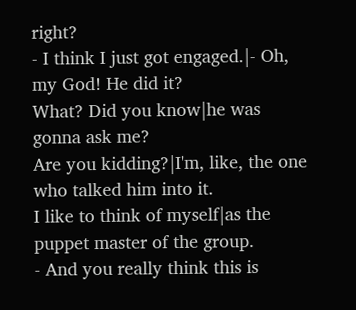right?
- I think I just got engaged.|- Oh, my God! He did it?
What? Did you know|he was gonna ask me?
Are you kidding?|I'm, like, the one who talked him into it.
I like to think of myself|as the puppet master of the group.
- And you really think this is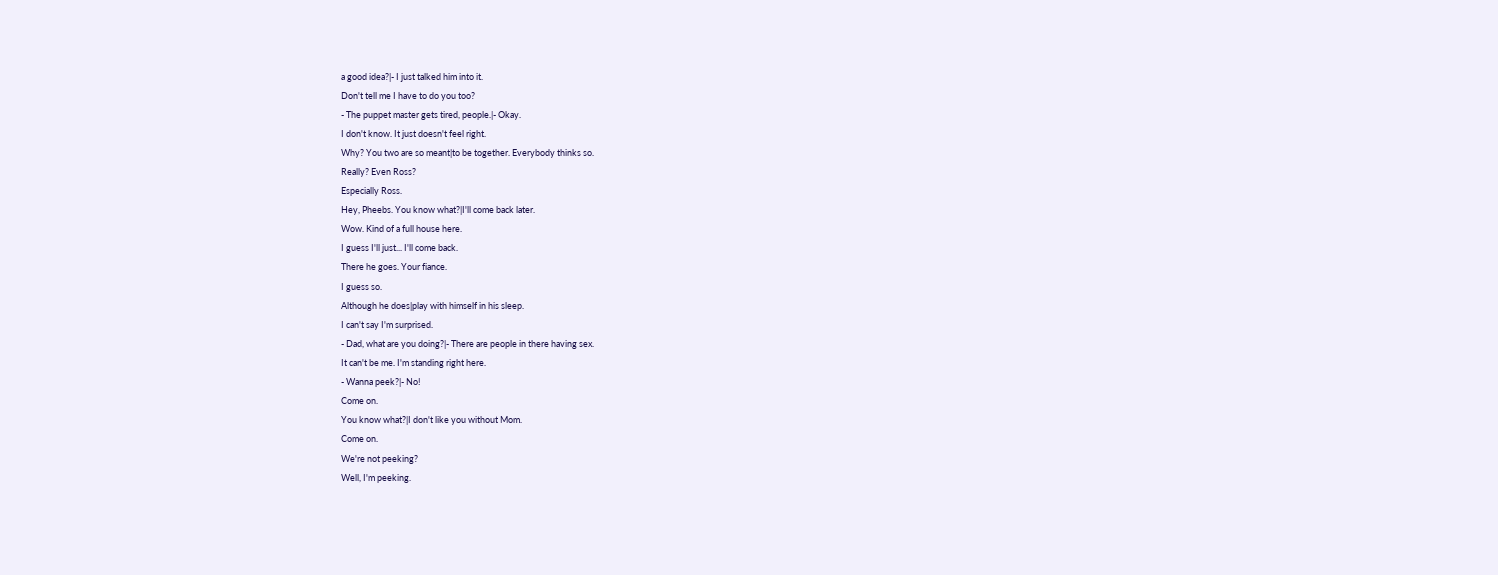a good idea?|- I just talked him into it.
Don't tell me I have to do you too?
- The puppet master gets tired, people.|- Okay.
I don't know. It just doesn't feel right.
Why? You two are so meant|to be together. Everybody thinks so.
Really? Even Ross?
Especially Ross.
Hey, Pheebs. You know what?|I'll come back later.
Wow. Kind of a full house here.
I guess I'll just... I'll come back.
There he goes. Your fiance.
I guess so.
Although he does|play with himself in his sleep.
I can't say I'm surprised.
- Dad, what are you doing?|- There are people in there having sex.
It can't be me. I'm standing right here.
- Wanna peek?|- No!
Come on.
You know what?|I don't like you without Mom.
Come on.
We're not peeking?
Well, I'm peeking.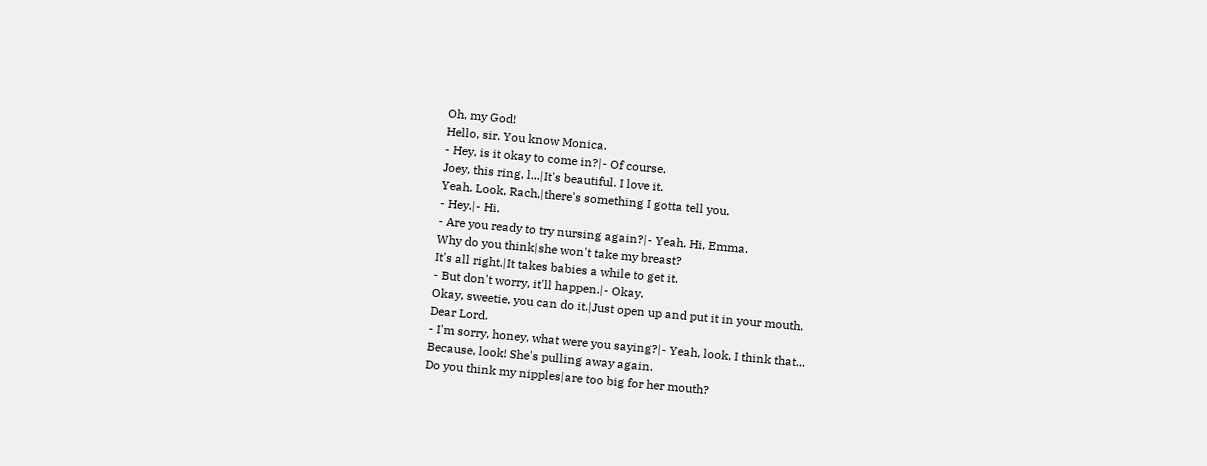Oh, my God!
Hello, sir. You know Monica.
- Hey, is it okay to come in?|- Of course.
Joey, this ring, l...|It's beautiful. I love it.
Yeah. Look, Rach,|there's something I gotta tell you.
- Hey.|- Hi.
- Are you ready to try nursing again?|- Yeah. Hi, Emma.
Why do you think|she won't take my breast?
It's all right.|It takes babies a while to get it.
- But don't worry, it'll happen.|- Okay.
Okay, sweetie, you can do it.|Just open up and put it in your mouth.
Dear Lord.
- I'm sorry, honey, what were you saying?|- Yeah, look, I think that...
Because, look! She's pulling away again.
Do you think my nipples|are too big for her mouth?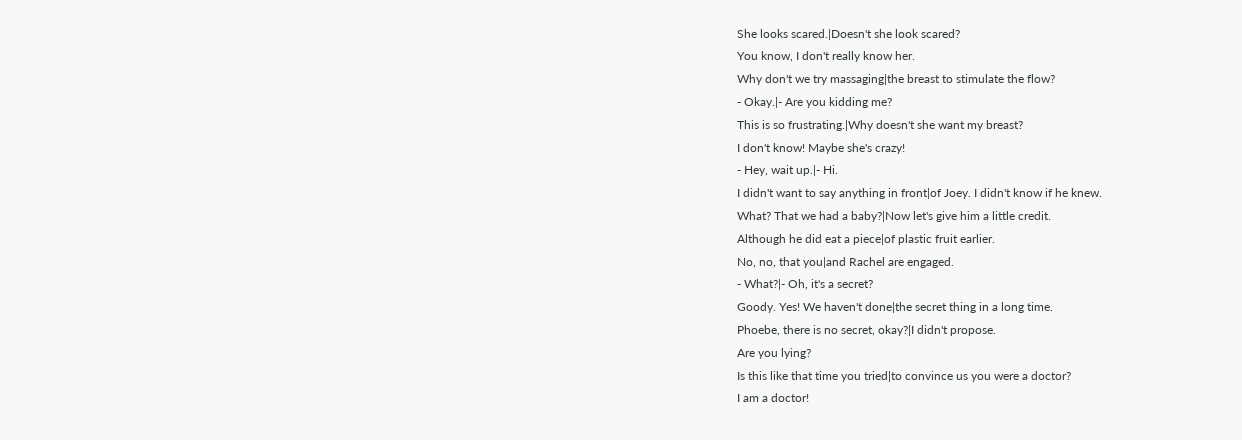She looks scared.|Doesn't she look scared?
You know, I don't really know her.
Why don't we try massaging|the breast to stimulate the flow?
- Okay.|- Are you kidding me?
This is so frustrating.|Why doesn't she want my breast?
I don't know! Maybe she's crazy!
- Hey, wait up.|- Hi.
I didn't want to say anything in front|of Joey. I didn't know if he knew.
What? That we had a baby?|Now let's give him a little credit.
Although he did eat a piece|of plastic fruit earlier.
No, no, that you|and Rachel are engaged.
- What?|- Oh, it's a secret?
Goody. Yes! We haven't done|the secret thing in a long time.
Phoebe, there is no secret, okay?|I didn't propose.
Are you lying?
Is this like that time you tried|to convince us you were a doctor?
I am a doctor!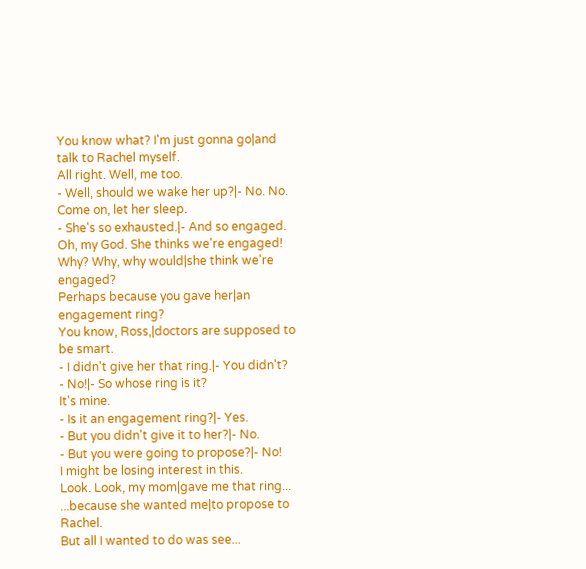You know what? I'm just gonna go|and talk to Rachel myself.
All right. Well, me too.
- Well, should we wake her up?|- No. No. Come on, let her sleep.
- She's so exhausted.|- And so engaged.
Oh, my God. She thinks we're engaged!
Why? Why, why would|she think we're engaged?
Perhaps because you gave her|an engagement ring?
You know, Ross,|doctors are supposed to be smart.
- I didn't give her that ring.|- You didn't?
- No!|- So whose ring is it?
It's mine.
- Is it an engagement ring?|- Yes.
- But you didn't give it to her?|- No.
- But you were going to propose?|- No!
I might be losing interest in this.
Look. Look, my mom|gave me that ring...
...because she wanted me|to propose to Rachel.
But all I wanted to do was see...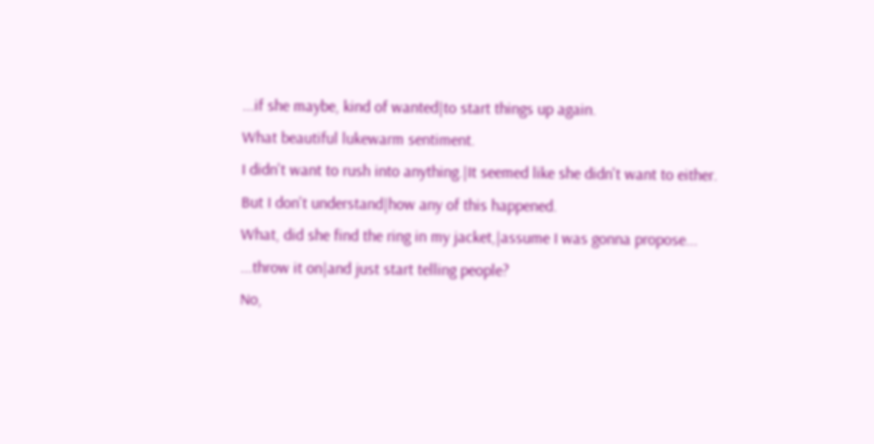...if she maybe, kind of wanted|to start things up again.
What beautiful lukewarm sentiment.
I didn't want to rush into anything.|It seemed like she didn't want to either.
But I don't understand|how any of this happened.
What, did she find the ring in my jacket,|assume I was gonna propose...
...throw it on|and just start telling people?
No,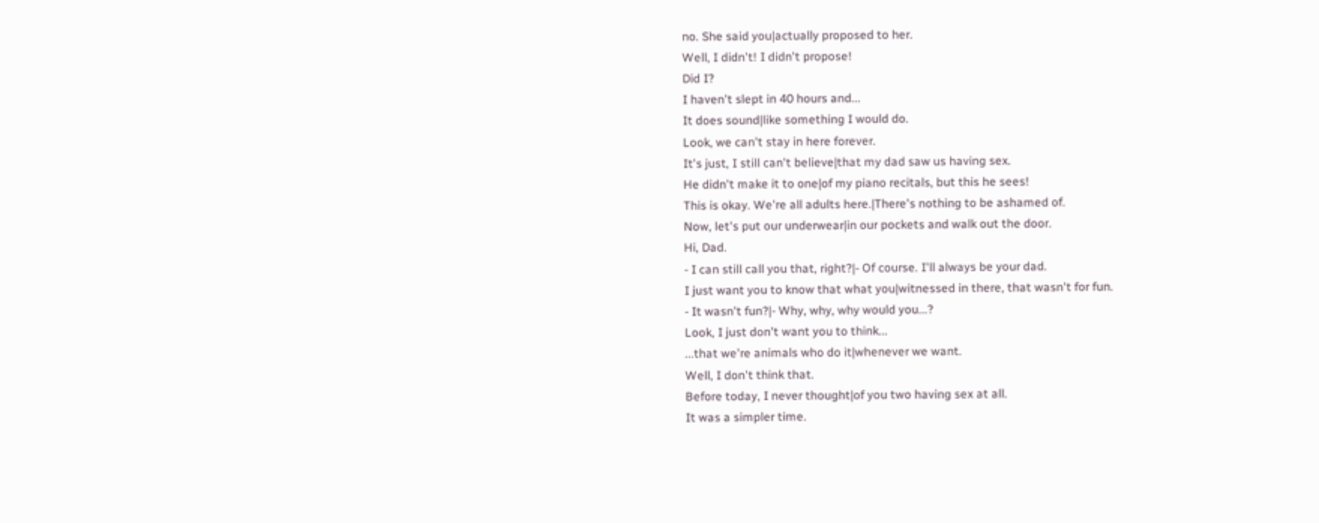no. She said you|actually proposed to her.
Well, I didn't! I didn't propose!
Did I?
I haven't slept in 40 hours and...
It does sound|like something I would do.
Look, we can't stay in here forever.
It's just, I still can't believe|that my dad saw us having sex.
He didn't make it to one|of my piano recitals, but this he sees!
This is okay. We're all adults here.|There's nothing to be ashamed of.
Now, let's put our underwear|in our pockets and walk out the door.
Hi, Dad.
- I can still call you that, right?|- Of course. I'll always be your dad.
I just want you to know that what you|witnessed in there, that wasn't for fun.
- It wasn't fun?|- Why, why, why would you...?
Look, I just don't want you to think...
...that we're animals who do it|whenever we want.
Well, I don't think that.
Before today, I never thought|of you two having sex at all.
It was a simpler time.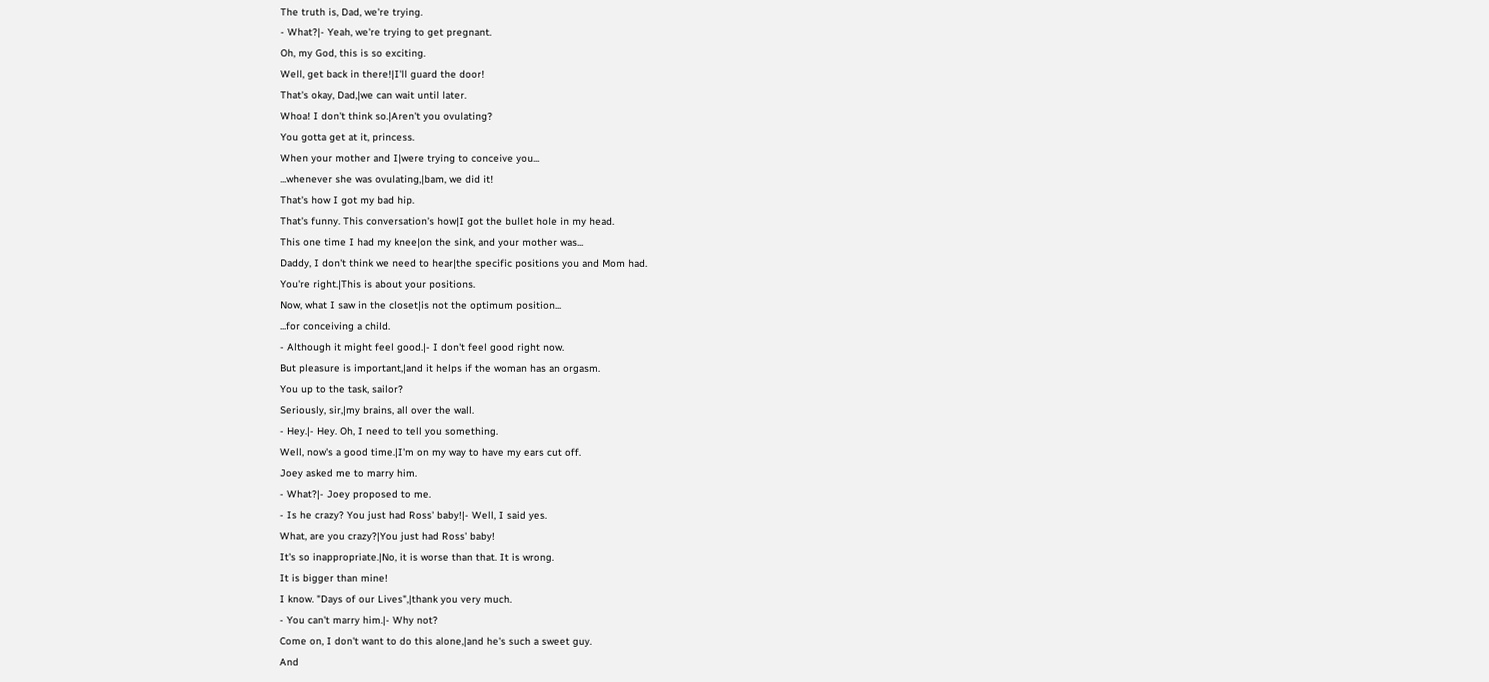The truth is, Dad, we're trying.
- What?|- Yeah, we're trying to get pregnant.
Oh, my God, this is so exciting.
Well, get back in there!|I'll guard the door!
That's okay, Dad,|we can wait until later.
Whoa! I don't think so.|Aren't you ovulating?
You gotta get at it, princess.
When your mother and I|were trying to conceive you...
...whenever she was ovulating,|bam, we did it!
That's how I got my bad hip.
That's funny. This conversation's how|I got the bullet hole in my head.
This one time I had my knee|on the sink, and your mother was...
Daddy, I don't think we need to hear|the specific positions you and Mom had.
You're right.|This is about your positions.
Now, what I saw in the closet|is not the optimum position...
...for conceiving a child.
- Although it might feel good.|- I don't feel good right now.
But pleasure is important,|and it helps if the woman has an orgasm.
You up to the task, sailor?
Seriously, sir,|my brains, all over the wall.
- Hey.|- Hey. Oh, I need to tell you something.
Well, now's a good time.|I'm on my way to have my ears cut off.
Joey asked me to marry him.
- What?|- Joey proposed to me.
- Is he crazy? You just had Ross' baby!|- Well, I said yes.
What, are you crazy?|You just had Ross' baby!
It's so inappropriate.|No, it is worse than that. It is wrong.
It is bigger than mine!
I know. "Days of our Lives",|thank you very much.
- You can't marry him.|- Why not?
Come on, I don't want to do this alone,|and he's such a sweet guy.
And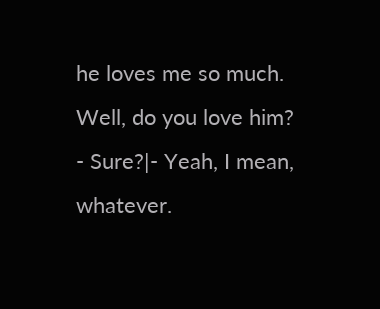he loves me so much.
Well, do you love him?
- Sure?|- Yeah, I mean, whatever.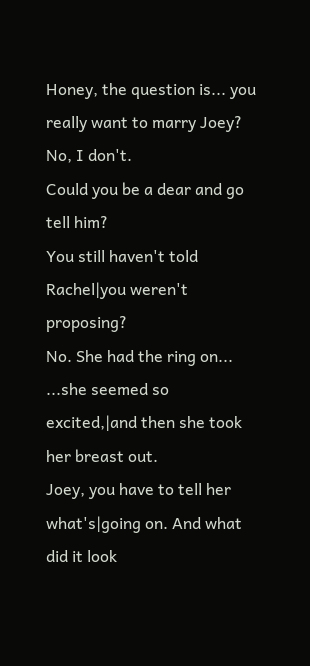Honey, the question is... you really want to marry Joey?
No, I don't.
Could you be a dear and go tell him?
You still haven't told Rachel|you weren't proposing?
No. She had the ring on...
...she seemed so excited,|and then she took her breast out.
Joey, you have to tell her what's|going on. And what did it look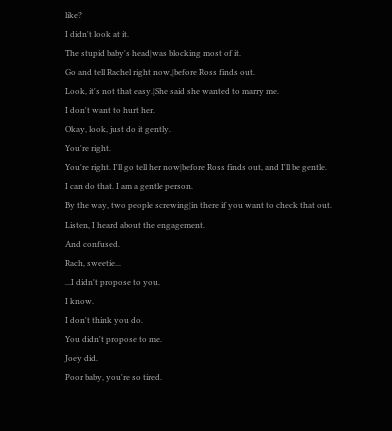like?
I didn't look at it.
The stupid baby's head|was blocking most of it.
Go and tell Rachel right now,|before Ross finds out.
Look, it's not that easy.|She said she wanted to marry me.
I don't want to hurt her.
Okay, look, just do it gently.
You're right.
You're right. I'll go tell her now|before Ross finds out, and I'll be gentle.
I can do that. I am a gentle person.
By the way, two people screwing|in there if you want to check that out.
Listen, I heard about the engagement.
And confused.
Rach, sweetie...
...I didn't propose to you.
I know.
I don't think you do.
You didn't propose to me.
Joey did.
Poor baby, you're so tired.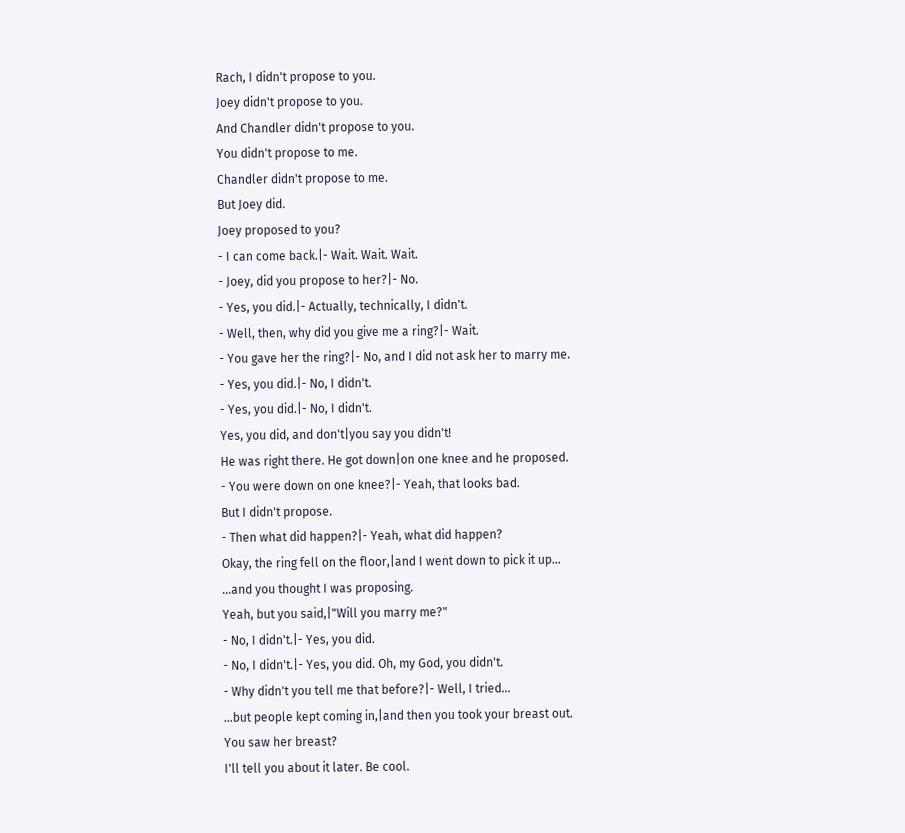Rach, I didn't propose to you.
Joey didn't propose to you.
And Chandler didn't propose to you.
You didn't propose to me.
Chandler didn't propose to me.
But Joey did.
Joey proposed to you?
- I can come back.|- Wait. Wait. Wait.
- Joey, did you propose to her?|- No.
- Yes, you did.|- Actually, technically, I didn't.
- Well, then, why did you give me a ring?|- Wait.
- You gave her the ring?|- No, and I did not ask her to marry me.
- Yes, you did.|- No, I didn't.
- Yes, you did.|- No, I didn't.
Yes, you did, and don't|you say you didn't!
He was right there. He got down|on one knee and he proposed.
- You were down on one knee?|- Yeah, that looks bad.
But I didn't propose.
- Then what did happen?|- Yeah, what did happen?
Okay, the ring fell on the floor,|and I went down to pick it up...
...and you thought I was proposing.
Yeah, but you said,|"Will you marry me?"
- No, I didn't.|- Yes, you did.
- No, I didn't.|- Yes, you did. Oh, my God, you didn't.
- Why didn't you tell me that before?|- Well, I tried...
...but people kept coming in,|and then you took your breast out.
You saw her breast?
I'll tell you about it later. Be cool.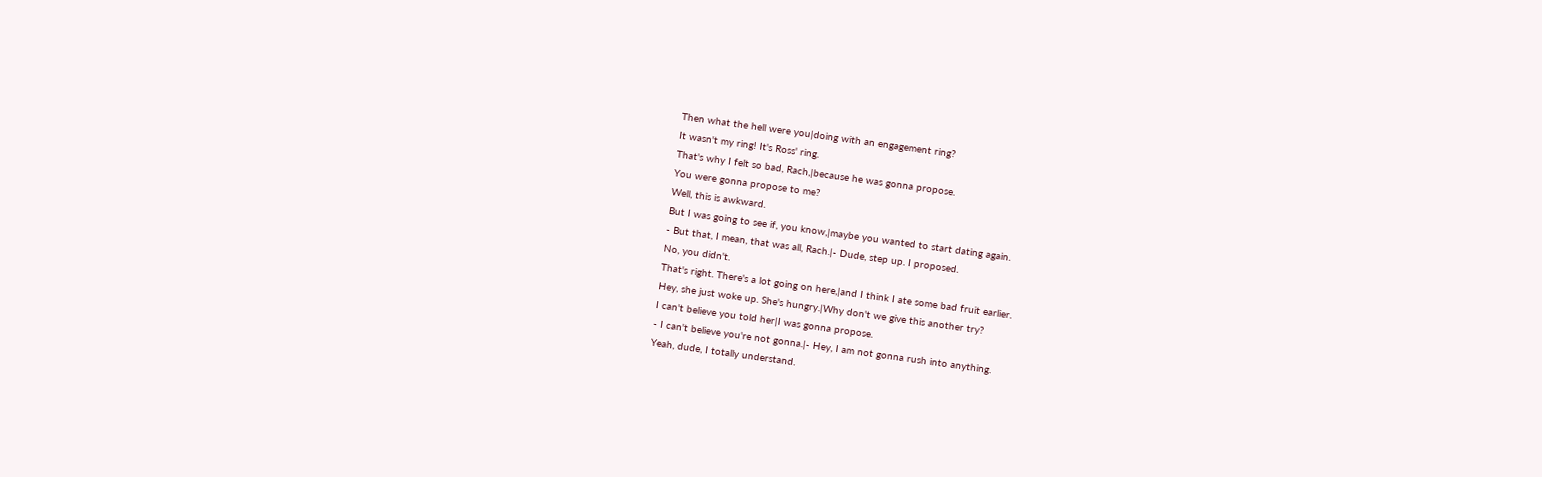Then what the hell were you|doing with an engagement ring?
It wasn't my ring! It's Ross' ring.
That's why I felt so bad, Rach,|because he was gonna propose.
You were gonna propose to me?
Well, this is awkward.
But I was going to see if, you know,|maybe you wanted to start dating again.
- But that, I mean, that was all, Rach.|- Dude, step up. I proposed.
No, you didn't.
That's right. There's a lot going on here,|and I think I ate some bad fruit earlier.
Hey, she just woke up. She's hungry.|Why don't we give this another try?
I can't believe you told her|I was gonna propose.
- I can't believe you're not gonna.|- Hey, I am not gonna rush into anything.
Yeah, dude, I totally understand.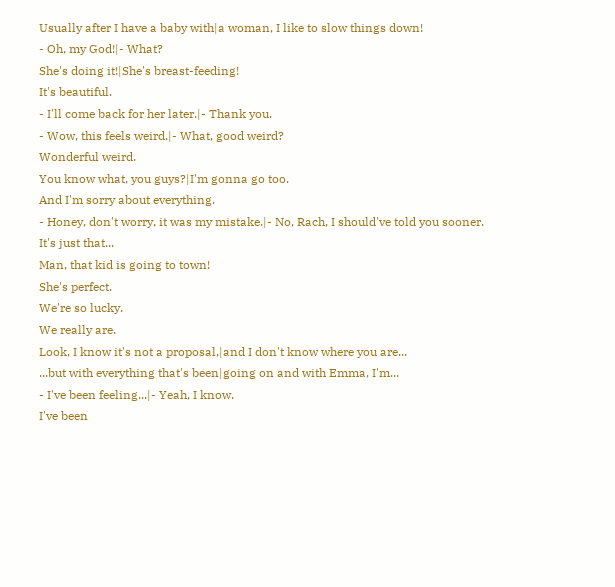Usually after I have a baby with|a woman, I like to slow things down!
- Oh, my God!|- What?
She's doing it!|She's breast-feeding!
It's beautiful.
- I'll come back for her later.|- Thank you.
- Wow, this feels weird.|- What, good weird?
Wonderful weird.
You know what, you guys?|I'm gonna go too.
And I'm sorry about everything.
- Honey, don't worry, it was my mistake.|- No, Rach, I should've told you sooner.
It's just that...
Man, that kid is going to town!
She's perfect.
We're so lucky.
We really are.
Look, I know it's not a proposal,|and I don't know where you are...
...but with everything that's been|going on and with Emma, I'm...
- I've been feeling...|- Yeah, I know.
I've been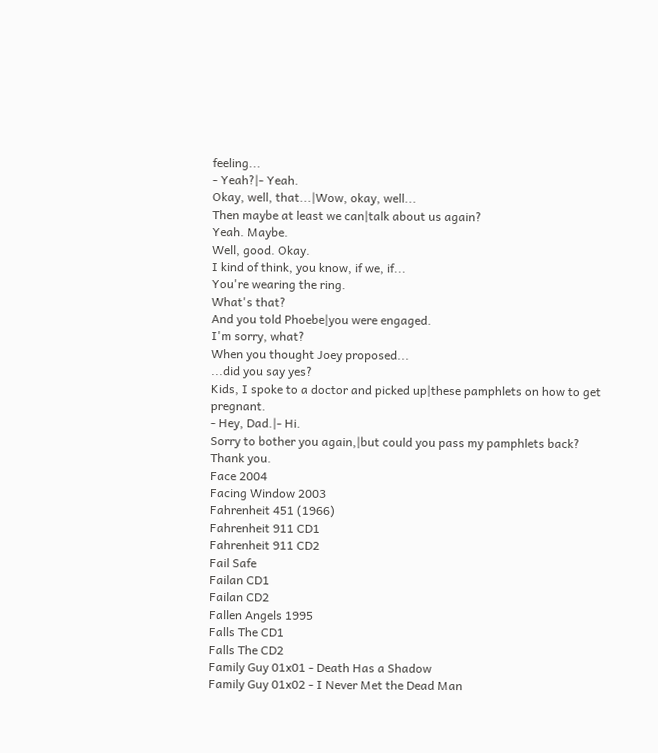feeling...
- Yeah?|- Yeah.
Okay, well, that...|Wow, okay, well...
Then maybe at least we can|talk about us again?
Yeah. Maybe.
Well, good. Okay.
I kind of think, you know, if we, if...
You're wearing the ring.
What's that?
And you told Phoebe|you were engaged.
I'm sorry, what?
When you thought Joey proposed...
...did you say yes?
Kids, I spoke to a doctor and picked up|these pamphlets on how to get pregnant.
- Hey, Dad.|- Hi.
Sorry to bother you again,|but could you pass my pamphlets back?
Thank you.
Face 2004
Facing Window 2003
Fahrenheit 451 (1966)
Fahrenheit 911 CD1
Fahrenheit 911 CD2
Fail Safe
Failan CD1
Failan CD2
Fallen Angels 1995
Falls The CD1
Falls The CD2
Family Guy 01x01 - Death Has a Shadow
Family Guy 01x02 - I Never Met the Dead Man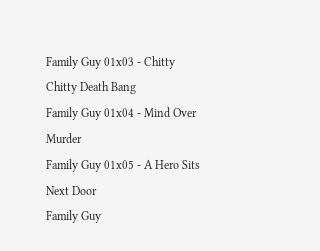Family Guy 01x03 - Chitty Chitty Death Bang
Family Guy 01x04 - Mind Over Murder
Family Guy 01x05 - A Hero Sits Next Door
Family Guy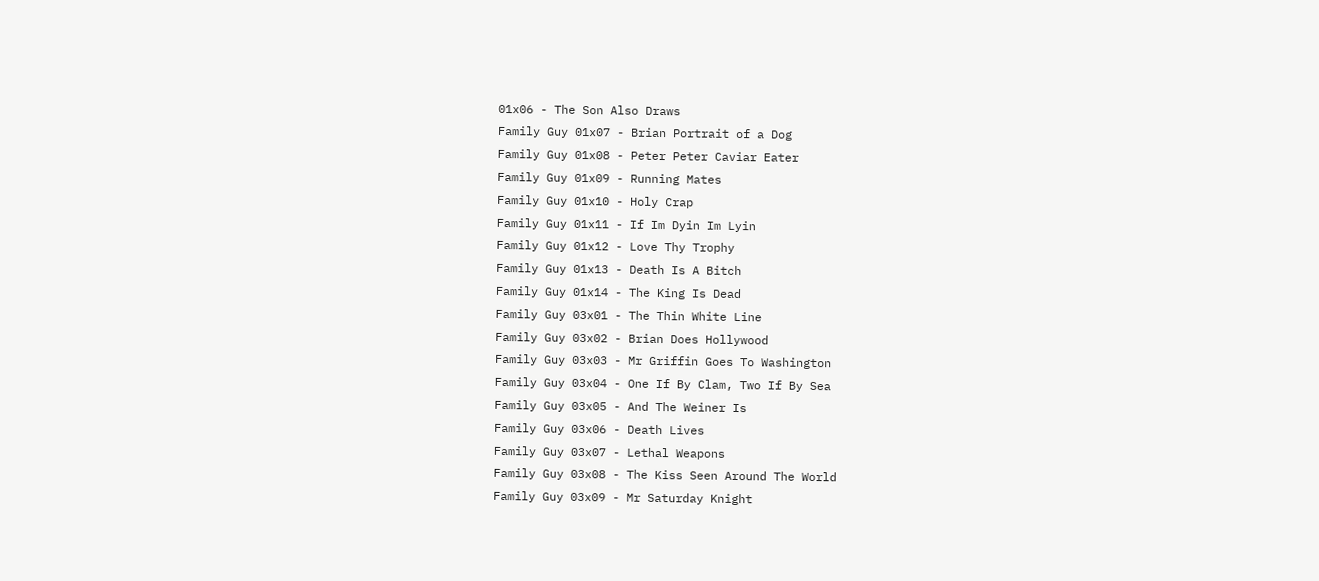01x06 - The Son Also Draws
Family Guy 01x07 - Brian Portrait of a Dog
Family Guy 01x08 - Peter Peter Caviar Eater
Family Guy 01x09 - Running Mates
Family Guy 01x10 - Holy Crap
Family Guy 01x11 - If Im Dyin Im Lyin
Family Guy 01x12 - Love Thy Trophy
Family Guy 01x13 - Death Is A Bitch
Family Guy 01x14 - The King Is Dead
Family Guy 03x01 - The Thin White Line
Family Guy 03x02 - Brian Does Hollywood
Family Guy 03x03 - Mr Griffin Goes To Washington
Family Guy 03x04 - One If By Clam, Two If By Sea
Family Guy 03x05 - And The Weiner Is
Family Guy 03x06 - Death Lives
Family Guy 03x07 - Lethal Weapons
Family Guy 03x08 - The Kiss Seen Around The World
Family Guy 03x09 - Mr Saturday Knight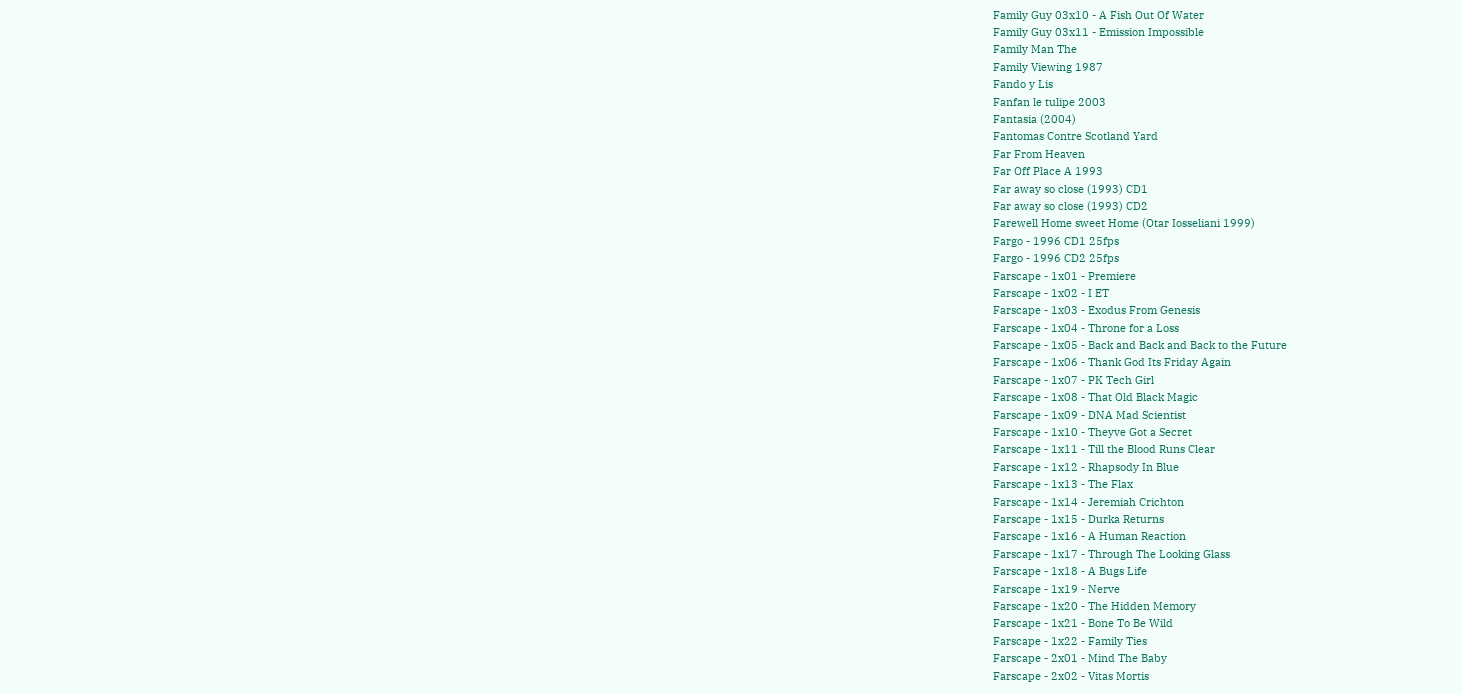Family Guy 03x10 - A Fish Out Of Water
Family Guy 03x11 - Emission Impossible
Family Man The
Family Viewing 1987
Fando y Lis
Fanfan le tulipe 2003
Fantasia (2004)
Fantomas Contre Scotland Yard
Far From Heaven
Far Off Place A 1993
Far away so close (1993) CD1
Far away so close (1993) CD2
Farewell Home sweet Home (Otar Iosseliani 1999)
Fargo - 1996 CD1 25fps
Fargo - 1996 CD2 25fps
Farscape - 1x01 - Premiere
Farscape - 1x02 - I ET
Farscape - 1x03 - Exodus From Genesis
Farscape - 1x04 - Throne for a Loss
Farscape - 1x05 - Back and Back and Back to the Future
Farscape - 1x06 - Thank God Its Friday Again
Farscape - 1x07 - PK Tech Girl
Farscape - 1x08 - That Old Black Magic
Farscape - 1x09 - DNA Mad Scientist
Farscape - 1x10 - Theyve Got a Secret
Farscape - 1x11 - Till the Blood Runs Clear
Farscape - 1x12 - Rhapsody In Blue
Farscape - 1x13 - The Flax
Farscape - 1x14 - Jeremiah Crichton
Farscape - 1x15 - Durka Returns
Farscape - 1x16 - A Human Reaction
Farscape - 1x17 - Through The Looking Glass
Farscape - 1x18 - A Bugs Life
Farscape - 1x19 - Nerve
Farscape - 1x20 - The Hidden Memory
Farscape - 1x21 - Bone To Be Wild
Farscape - 1x22 - Family Ties
Farscape - 2x01 - Mind The Baby
Farscape - 2x02 - Vitas Mortis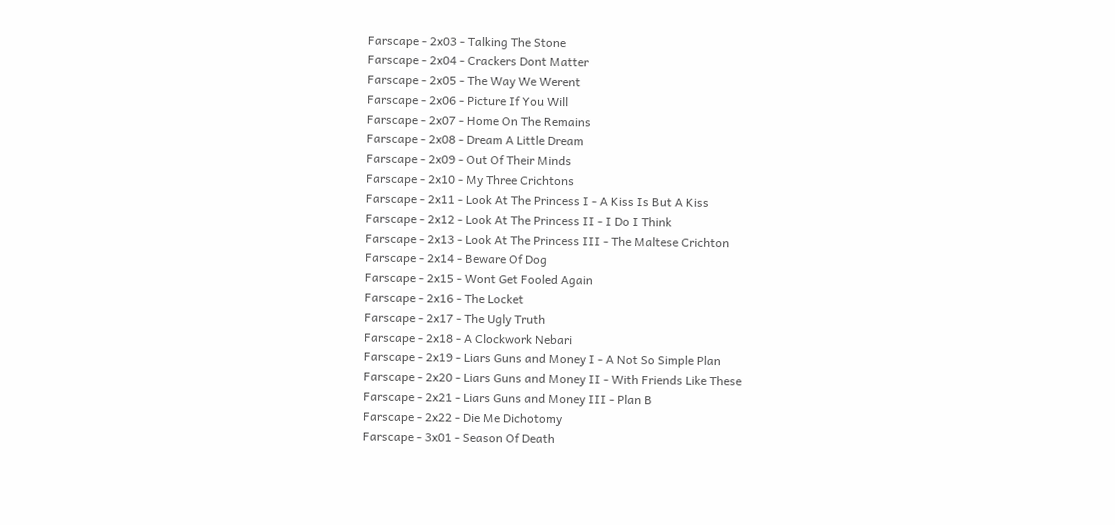Farscape - 2x03 - Talking The Stone
Farscape - 2x04 - Crackers Dont Matter
Farscape - 2x05 - The Way We Werent
Farscape - 2x06 - Picture If You Will
Farscape - 2x07 - Home On The Remains
Farscape - 2x08 - Dream A Little Dream
Farscape - 2x09 - Out Of Their Minds
Farscape - 2x10 - My Three Crichtons
Farscape - 2x11 - Look At The Princess I - A Kiss Is But A Kiss
Farscape - 2x12 - Look At The Princess II - I Do I Think
Farscape - 2x13 - Look At The Princess III - The Maltese Crichton
Farscape - 2x14 - Beware Of Dog
Farscape - 2x15 - Wont Get Fooled Again
Farscape - 2x16 - The Locket
Farscape - 2x17 - The Ugly Truth
Farscape - 2x18 - A Clockwork Nebari
Farscape - 2x19 - Liars Guns and Money I - A Not So Simple Plan
Farscape - 2x20 - Liars Guns and Money II - With Friends Like These
Farscape - 2x21 - Liars Guns and Money III - Plan B
Farscape - 2x22 - Die Me Dichotomy
Farscape - 3x01 - Season Of Death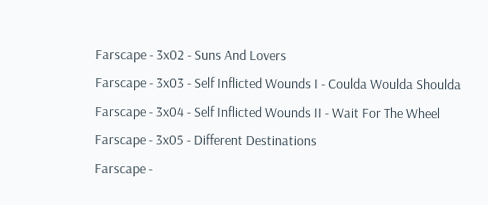Farscape - 3x02 - Suns And Lovers
Farscape - 3x03 - Self Inflicted Wounds I - Coulda Woulda Shoulda
Farscape - 3x04 - Self Inflicted Wounds II - Wait For The Wheel
Farscape - 3x05 - Different Destinations
Farscape -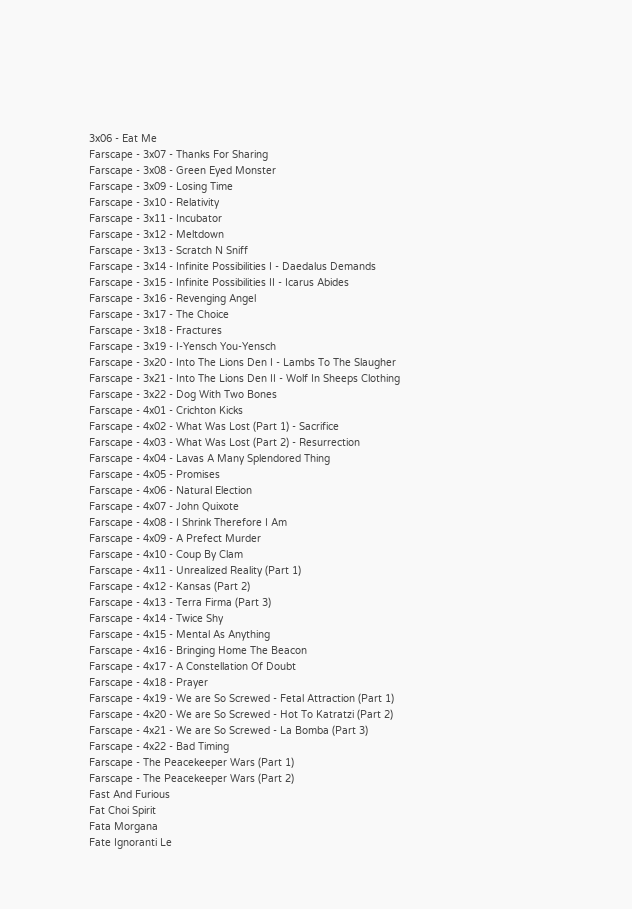3x06 - Eat Me
Farscape - 3x07 - Thanks For Sharing
Farscape - 3x08 - Green Eyed Monster
Farscape - 3x09 - Losing Time
Farscape - 3x10 - Relativity
Farscape - 3x11 - Incubator
Farscape - 3x12 - Meltdown
Farscape - 3x13 - Scratch N Sniff
Farscape - 3x14 - Infinite Possibilities I - Daedalus Demands
Farscape - 3x15 - Infinite Possibilities II - Icarus Abides
Farscape - 3x16 - Revenging Angel
Farscape - 3x17 - The Choice
Farscape - 3x18 - Fractures
Farscape - 3x19 - I-Yensch You-Yensch
Farscape - 3x20 - Into The Lions Den I - Lambs To The Slaugher
Farscape - 3x21 - Into The Lions Den II - Wolf In Sheeps Clothing
Farscape - 3x22 - Dog With Two Bones
Farscape - 4x01 - Crichton Kicks
Farscape - 4x02 - What Was Lost (Part 1) - Sacrifice
Farscape - 4x03 - What Was Lost (Part 2) - Resurrection
Farscape - 4x04 - Lavas A Many Splendored Thing
Farscape - 4x05 - Promises
Farscape - 4x06 - Natural Election
Farscape - 4x07 - John Quixote
Farscape - 4x08 - I Shrink Therefore I Am
Farscape - 4x09 - A Prefect Murder
Farscape - 4x10 - Coup By Clam
Farscape - 4x11 - Unrealized Reality (Part 1)
Farscape - 4x12 - Kansas (Part 2)
Farscape - 4x13 - Terra Firma (Part 3)
Farscape - 4x14 - Twice Shy
Farscape - 4x15 - Mental As Anything
Farscape - 4x16 - Bringing Home The Beacon
Farscape - 4x17 - A Constellation Of Doubt
Farscape - 4x18 - Prayer
Farscape - 4x19 - We are So Screwed - Fetal Attraction (Part 1)
Farscape - 4x20 - We are So Screwed - Hot To Katratzi (Part 2)
Farscape - 4x21 - We are So Screwed - La Bomba (Part 3)
Farscape - 4x22 - Bad Timing
Farscape - The Peacekeeper Wars (Part 1)
Farscape - The Peacekeeper Wars (Part 2)
Fast And Furious
Fat Choi Spirit
Fata Morgana
Fate Ignoranti Le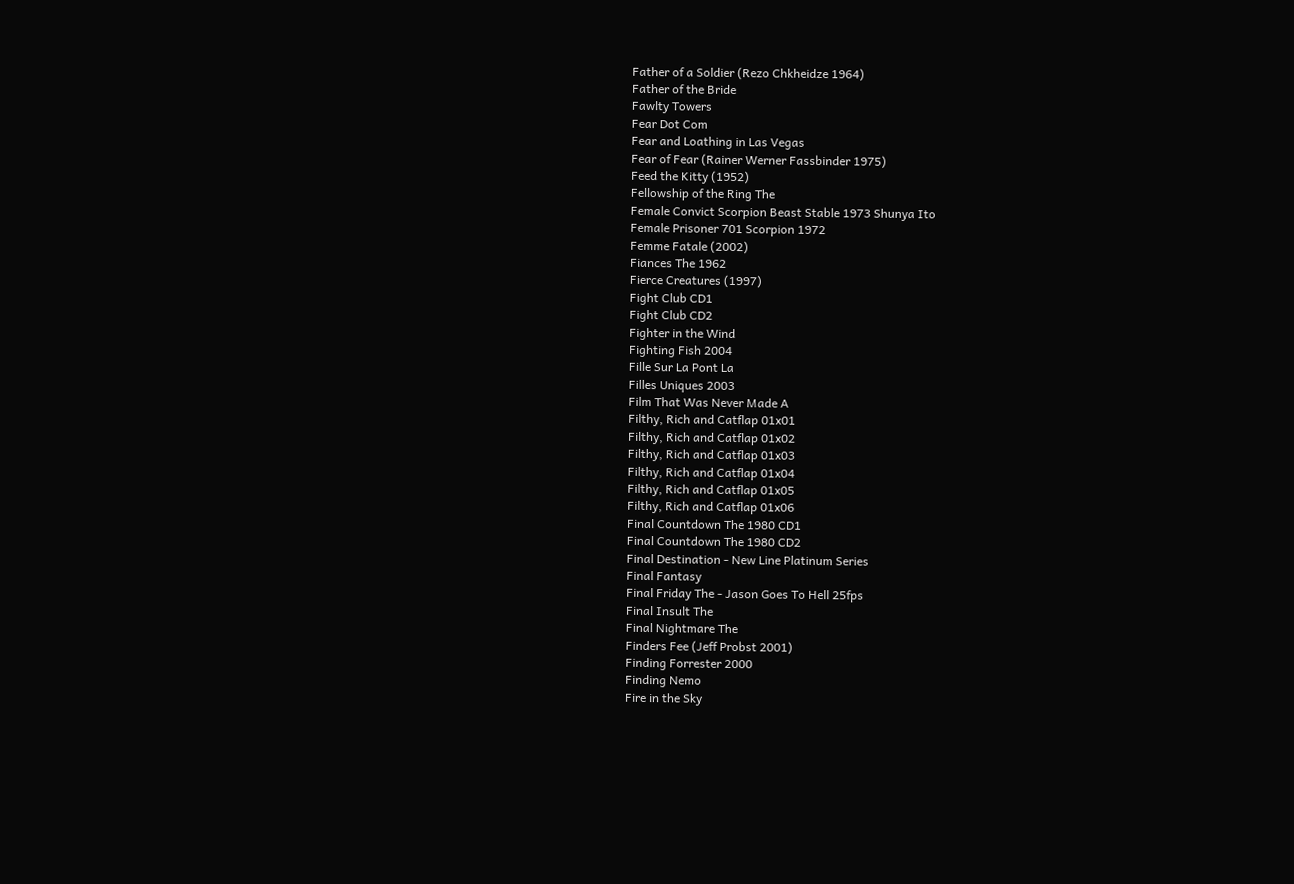Father of a Soldier (Rezo Chkheidze 1964)
Father of the Bride
Fawlty Towers
Fear Dot Com
Fear and Loathing in Las Vegas
Fear of Fear (Rainer Werner Fassbinder 1975)
Feed the Kitty (1952)
Fellowship of the Ring The
Female Convict Scorpion Beast Stable 1973 Shunya Ito
Female Prisoner 701 Scorpion 1972
Femme Fatale (2002)
Fiances The 1962
Fierce Creatures (1997)
Fight Club CD1
Fight Club CD2
Fighter in the Wind
Fighting Fish 2004
Fille Sur La Pont La
Filles Uniques 2003
Film That Was Never Made A
Filthy, Rich and Catflap 01x01
Filthy, Rich and Catflap 01x02
Filthy, Rich and Catflap 01x03
Filthy, Rich and Catflap 01x04
Filthy, Rich and Catflap 01x05
Filthy, Rich and Catflap 01x06
Final Countdown The 1980 CD1
Final Countdown The 1980 CD2
Final Destination - New Line Platinum Series
Final Fantasy
Final Friday The - Jason Goes To Hell 25fps
Final Insult The
Final Nightmare The
Finders Fee (Jeff Probst 2001)
Finding Forrester 2000
Finding Nemo
Fire in the Sky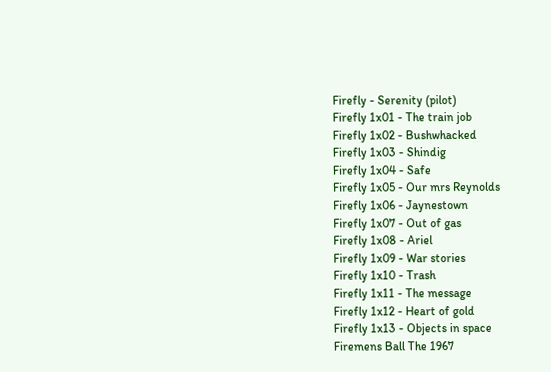Firefly - Serenity (pilot)
Firefly 1x01 - The train job
Firefly 1x02 - Bushwhacked
Firefly 1x03 - Shindig
Firefly 1x04 - Safe
Firefly 1x05 - Our mrs Reynolds
Firefly 1x06 - Jaynestown
Firefly 1x07 - Out of gas
Firefly 1x08 - Ariel
Firefly 1x09 - War stories
Firefly 1x10 - Trash
Firefly 1x11 - The message
Firefly 1x12 - Heart of gold
Firefly 1x13 - Objects in space
Firemens Ball The 1967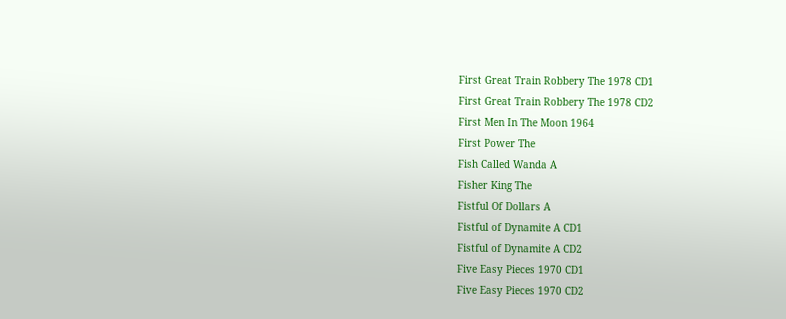First Great Train Robbery The 1978 CD1
First Great Train Robbery The 1978 CD2
First Men In The Moon 1964
First Power The
Fish Called Wanda A
Fisher King The
Fistful Of Dollars A
Fistful of Dynamite A CD1
Fistful of Dynamite A CD2
Five Easy Pieces 1970 CD1
Five Easy Pieces 1970 CD2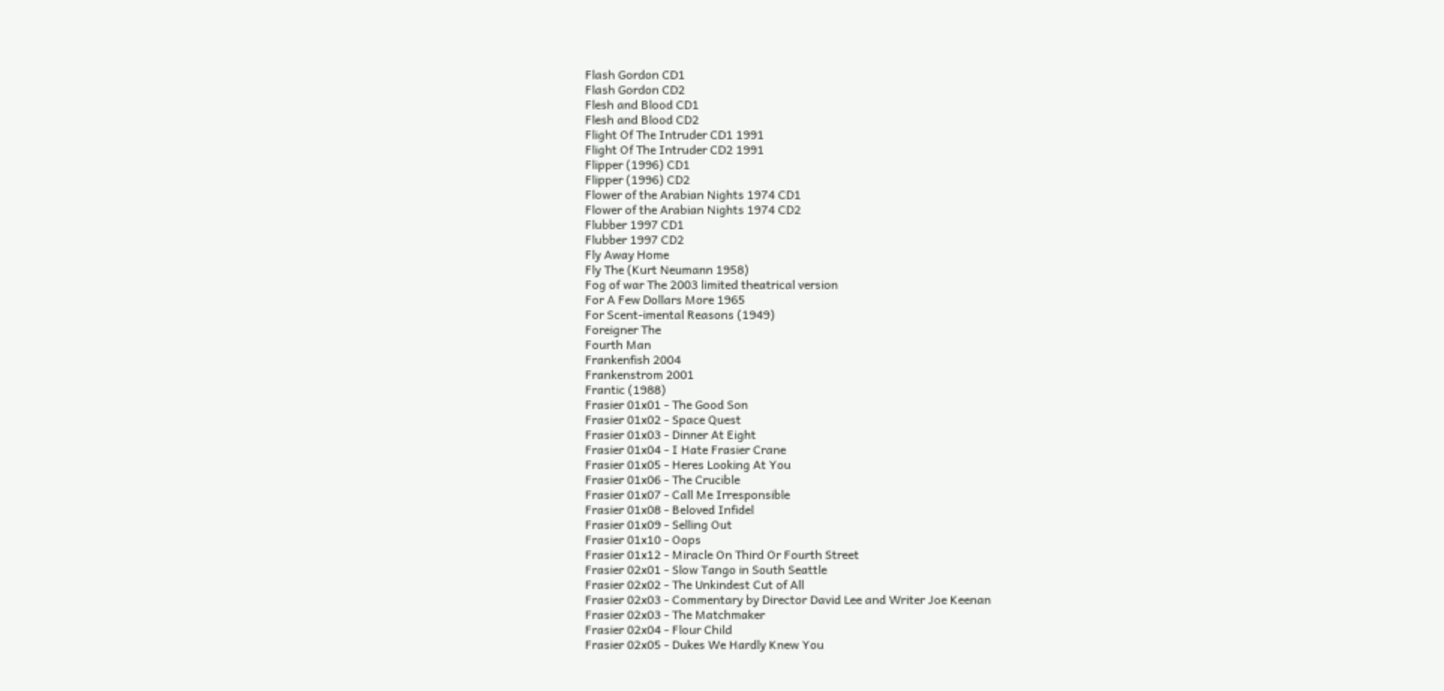Flash Gordon CD1
Flash Gordon CD2
Flesh and Blood CD1
Flesh and Blood CD2
Flight Of The Intruder CD1 1991
Flight Of The Intruder CD2 1991
Flipper (1996) CD1
Flipper (1996) CD2
Flower of the Arabian Nights 1974 CD1
Flower of the Arabian Nights 1974 CD2
Flubber 1997 CD1
Flubber 1997 CD2
Fly Away Home
Fly The (Kurt Neumann 1958)
Fog of war The 2003 limited theatrical version
For A Few Dollars More 1965
For Scent-imental Reasons (1949)
Foreigner The
Fourth Man
Frankenfish 2004
Frankenstrom 2001
Frantic (1988)
Frasier 01x01 - The Good Son
Frasier 01x02 - Space Quest
Frasier 01x03 - Dinner At Eight
Frasier 01x04 - I Hate Frasier Crane
Frasier 01x05 - Heres Looking At You
Frasier 01x06 - The Crucible
Frasier 01x07 - Call Me Irresponsible
Frasier 01x08 - Beloved Infidel
Frasier 01x09 - Selling Out
Frasier 01x10 - Oops
Frasier 01x12 - Miracle On Third Or Fourth Street
Frasier 02x01 - Slow Tango in South Seattle
Frasier 02x02 - The Unkindest Cut of All
Frasier 02x03 - Commentary by Director David Lee and Writer Joe Keenan
Frasier 02x03 - The Matchmaker
Frasier 02x04 - Flour Child
Frasier 02x05 - Dukes We Hardly Knew You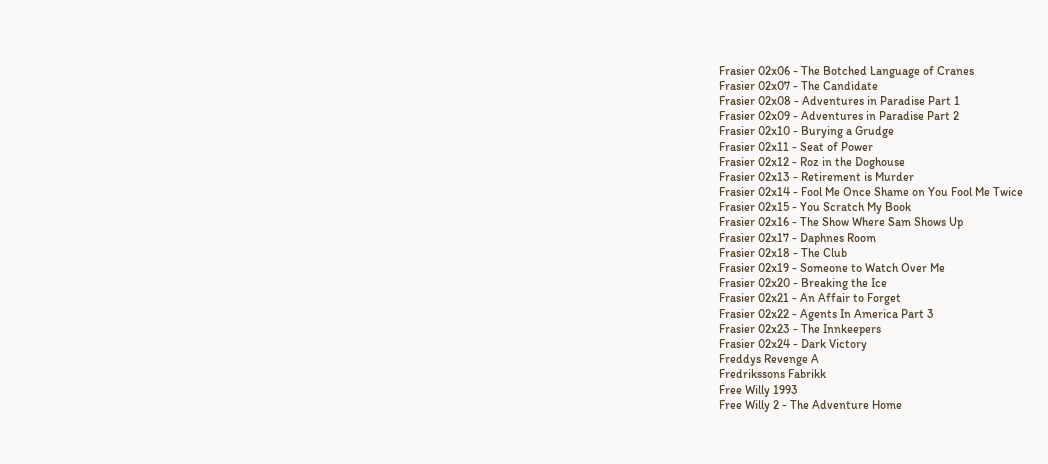Frasier 02x06 - The Botched Language of Cranes
Frasier 02x07 - The Candidate
Frasier 02x08 - Adventures in Paradise Part 1
Frasier 02x09 - Adventures in Paradise Part 2
Frasier 02x10 - Burying a Grudge
Frasier 02x11 - Seat of Power
Frasier 02x12 - Roz in the Doghouse
Frasier 02x13 - Retirement is Murder
Frasier 02x14 - Fool Me Once Shame on You Fool Me Twice
Frasier 02x15 - You Scratch My Book
Frasier 02x16 - The Show Where Sam Shows Up
Frasier 02x17 - Daphnes Room
Frasier 02x18 - The Club
Frasier 02x19 - Someone to Watch Over Me
Frasier 02x20 - Breaking the Ice
Frasier 02x21 - An Affair to Forget
Frasier 02x22 - Agents In America Part 3
Frasier 02x23 - The Innkeepers
Frasier 02x24 - Dark Victory
Freddys Revenge A
Fredrikssons Fabrikk
Free Willy 1993
Free Willy 2 - The Adventure Home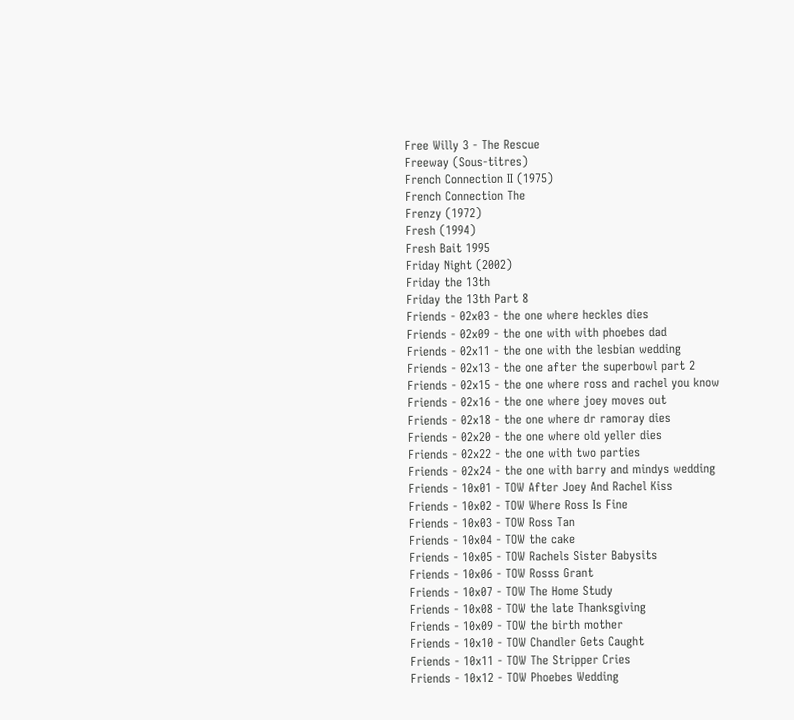Free Willy 3 - The Rescue
Freeway (Sous-titres)
French Connection II (1975)
French Connection The
Frenzy (1972)
Fresh (1994)
Fresh Bait 1995
Friday Night (2002)
Friday the 13th
Friday the 13th Part 8
Friends - 02x03 - the one where heckles dies
Friends - 02x09 - the one with with phoebes dad
Friends - 02x11 - the one with the lesbian wedding
Friends - 02x13 - the one after the superbowl part 2
Friends - 02x15 - the one where ross and rachel you know
Friends - 02x16 - the one where joey moves out
Friends - 02x18 - the one where dr ramoray dies
Friends - 02x20 - the one where old yeller dies
Friends - 02x22 - the one with two parties
Friends - 02x24 - the one with barry and mindys wedding
Friends - 10x01 - TOW After Joey And Rachel Kiss
Friends - 10x02 - TOW Where Ross Is Fine
Friends - 10x03 - TOW Ross Tan
Friends - 10x04 - TOW the cake
Friends - 10x05 - TOW Rachels Sister Babysits
Friends - 10x06 - TOW Rosss Grant
Friends - 10x07 - TOW The Home Study
Friends - 10x08 - TOW the late Thanksgiving
Friends - 10x09 - TOW the birth mother
Friends - 10x10 - TOW Chandler Gets Caught
Friends - 10x11 - TOW The Stripper Cries
Friends - 10x12 - TOW Phoebes Wedding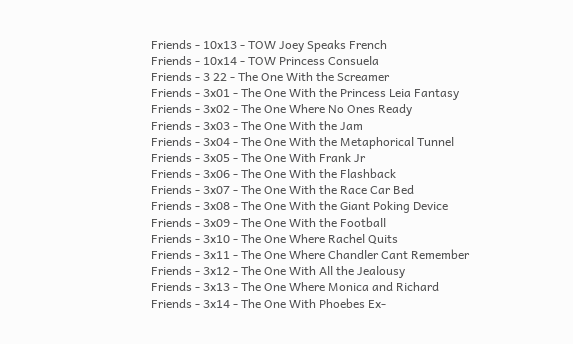Friends - 10x13 - TOW Joey Speaks French
Friends - 10x14 - TOW Princess Consuela
Friends - 3 22 - The One With the Screamer
Friends - 3x01 - The One With the Princess Leia Fantasy
Friends - 3x02 - The One Where No Ones Ready
Friends - 3x03 - The One With the Jam
Friends - 3x04 - The One With the Metaphorical Tunnel
Friends - 3x05 - The One With Frank Jr
Friends - 3x06 - The One With the Flashback
Friends - 3x07 - The One With the Race Car Bed
Friends - 3x08 - The One With the Giant Poking Device
Friends - 3x09 - The One With the Football
Friends - 3x10 - The One Where Rachel Quits
Friends - 3x11 - The One Where Chandler Cant Remember
Friends - 3x12 - The One With All the Jealousy
Friends - 3x13 - The One Where Monica and Richard
Friends - 3x14 - The One With Phoebes Ex-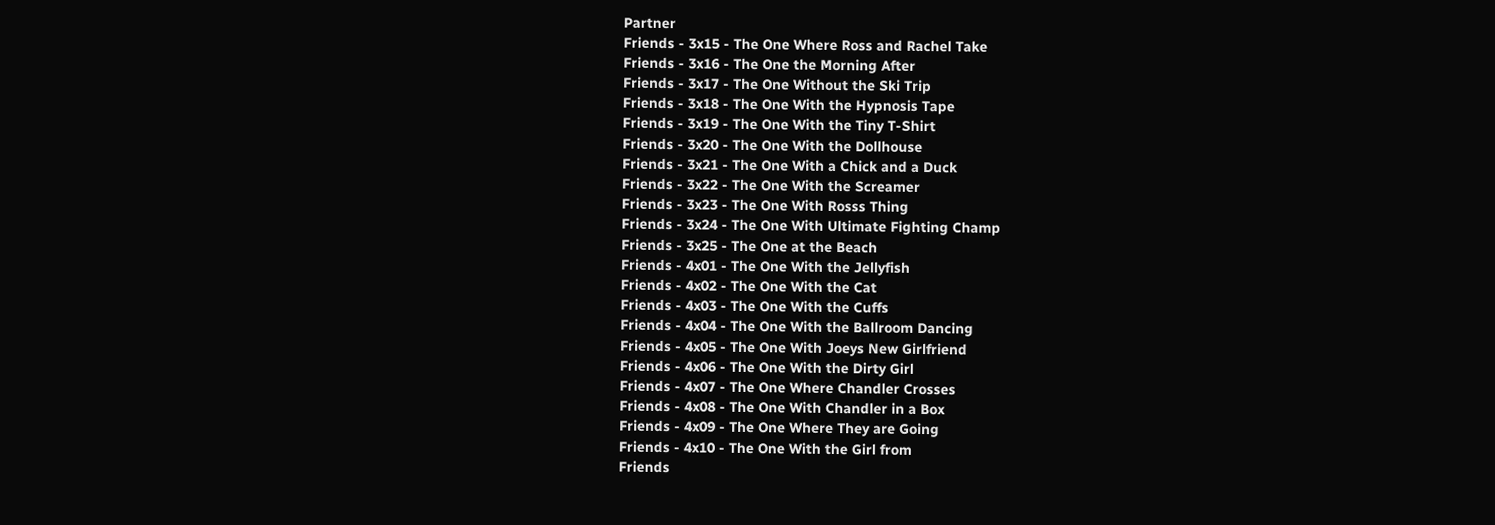Partner
Friends - 3x15 - The One Where Ross and Rachel Take
Friends - 3x16 - The One the Morning After
Friends - 3x17 - The One Without the Ski Trip
Friends - 3x18 - The One With the Hypnosis Tape
Friends - 3x19 - The One With the Tiny T-Shirt
Friends - 3x20 - The One With the Dollhouse
Friends - 3x21 - The One With a Chick and a Duck
Friends - 3x22 - The One With the Screamer
Friends - 3x23 - The One With Rosss Thing
Friends - 3x24 - The One With Ultimate Fighting Champ
Friends - 3x25 - The One at the Beach
Friends - 4x01 - The One With the Jellyfish
Friends - 4x02 - The One With the Cat
Friends - 4x03 - The One With the Cuffs
Friends - 4x04 - The One With the Ballroom Dancing
Friends - 4x05 - The One With Joeys New Girlfriend
Friends - 4x06 - The One With the Dirty Girl
Friends - 4x07 - The One Where Chandler Crosses
Friends - 4x08 - The One With Chandler in a Box
Friends - 4x09 - The One Where They are Going
Friends - 4x10 - The One With the Girl from
Friends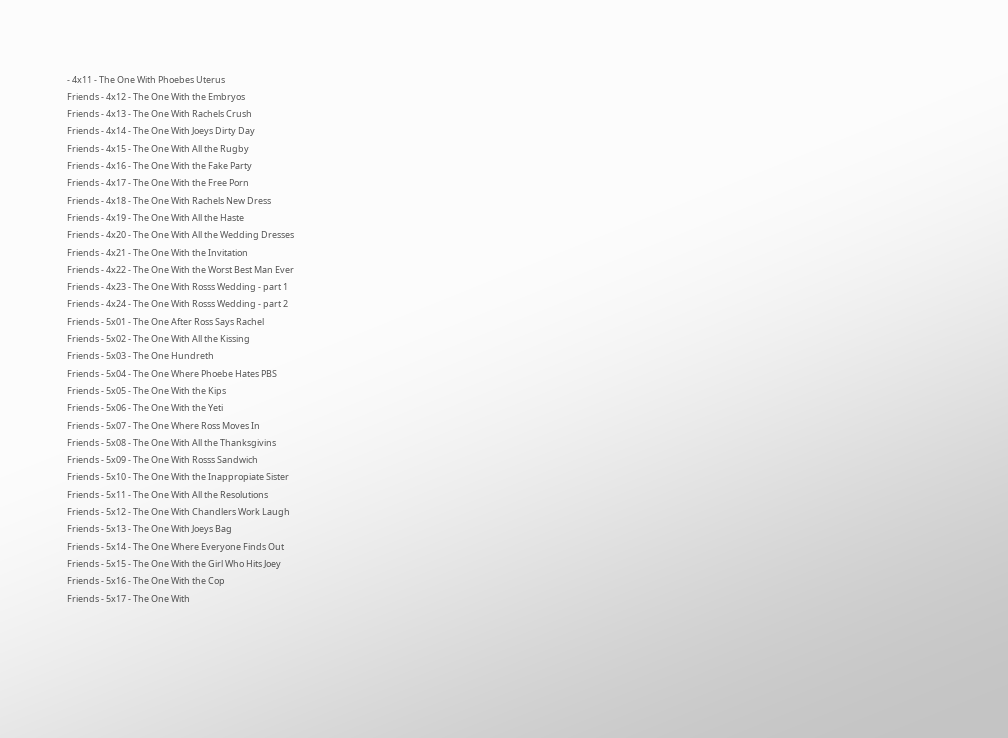- 4x11 - The One With Phoebes Uterus
Friends - 4x12 - The One With the Embryos
Friends - 4x13 - The One With Rachels Crush
Friends - 4x14 - The One With Joeys Dirty Day
Friends - 4x15 - The One With All the Rugby
Friends - 4x16 - The One With the Fake Party
Friends - 4x17 - The One With the Free Porn
Friends - 4x18 - The One With Rachels New Dress
Friends - 4x19 - The One With All the Haste
Friends - 4x20 - The One With All the Wedding Dresses
Friends - 4x21 - The One With the Invitation
Friends - 4x22 - The One With the Worst Best Man Ever
Friends - 4x23 - The One With Rosss Wedding - part 1
Friends - 4x24 - The One With Rosss Wedding - part 2
Friends - 5x01 - The One After Ross Says Rachel
Friends - 5x02 - The One With All the Kissing
Friends - 5x03 - The One Hundreth
Friends - 5x04 - The One Where Phoebe Hates PBS
Friends - 5x05 - The One With the Kips
Friends - 5x06 - The One With the Yeti
Friends - 5x07 - The One Where Ross Moves In
Friends - 5x08 - The One With All the Thanksgivins
Friends - 5x09 - The One With Rosss Sandwich
Friends - 5x10 - The One With the Inappropiate Sister
Friends - 5x11 - The One With All the Resolutions
Friends - 5x12 - The One With Chandlers Work Laugh
Friends - 5x13 - The One With Joeys Bag
Friends - 5x14 - The One Where Everyone Finds Out
Friends - 5x15 - The One With the Girl Who Hits Joey
Friends - 5x16 - The One With the Cop
Friends - 5x17 - The One With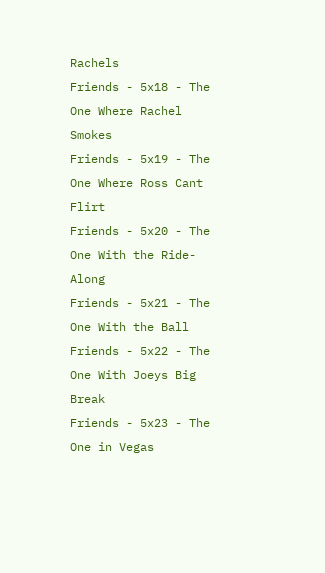Rachels
Friends - 5x18 - The One Where Rachel Smokes
Friends - 5x19 - The One Where Ross Cant Flirt
Friends - 5x20 - The One With the Ride-Along
Friends - 5x21 - The One With the Ball
Friends - 5x22 - The One With Joeys Big Break
Friends - 5x23 - The One in Vegas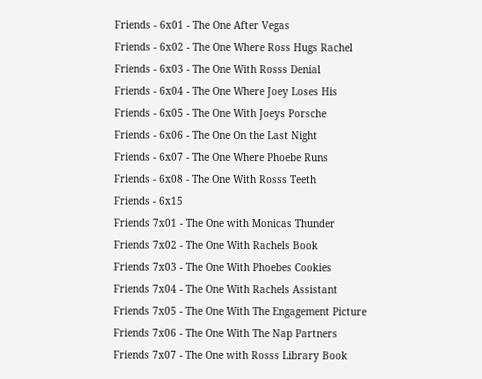Friends - 6x01 - The One After Vegas
Friends - 6x02 - The One Where Ross Hugs Rachel
Friends - 6x03 - The One With Rosss Denial
Friends - 6x04 - The One Where Joey Loses His
Friends - 6x05 - The One With Joeys Porsche
Friends - 6x06 - The One On the Last Night
Friends - 6x07 - The One Where Phoebe Runs
Friends - 6x08 - The One With Rosss Teeth
Friends - 6x15
Friends 7x01 - The One with Monicas Thunder
Friends 7x02 - The One With Rachels Book
Friends 7x03 - The One With Phoebes Cookies
Friends 7x04 - The One With Rachels Assistant
Friends 7x05 - The One With The Engagement Picture
Friends 7x06 - The One With The Nap Partners
Friends 7x07 - The One with Rosss Library Book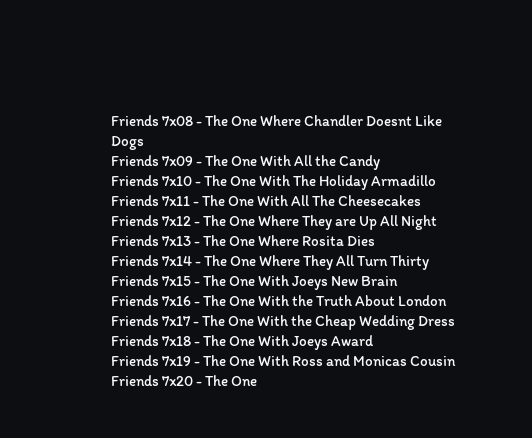Friends 7x08 - The One Where Chandler Doesnt Like Dogs
Friends 7x09 - The One With All the Candy
Friends 7x10 - The One With The Holiday Armadillo
Friends 7x11 - The One With All The Cheesecakes
Friends 7x12 - The One Where They are Up All Night
Friends 7x13 - The One Where Rosita Dies
Friends 7x14 - The One Where They All Turn Thirty
Friends 7x15 - The One With Joeys New Brain
Friends 7x16 - The One With the Truth About London
Friends 7x17 - The One With the Cheap Wedding Dress
Friends 7x18 - The One With Joeys Award
Friends 7x19 - The One With Ross and Monicas Cousin
Friends 7x20 - The One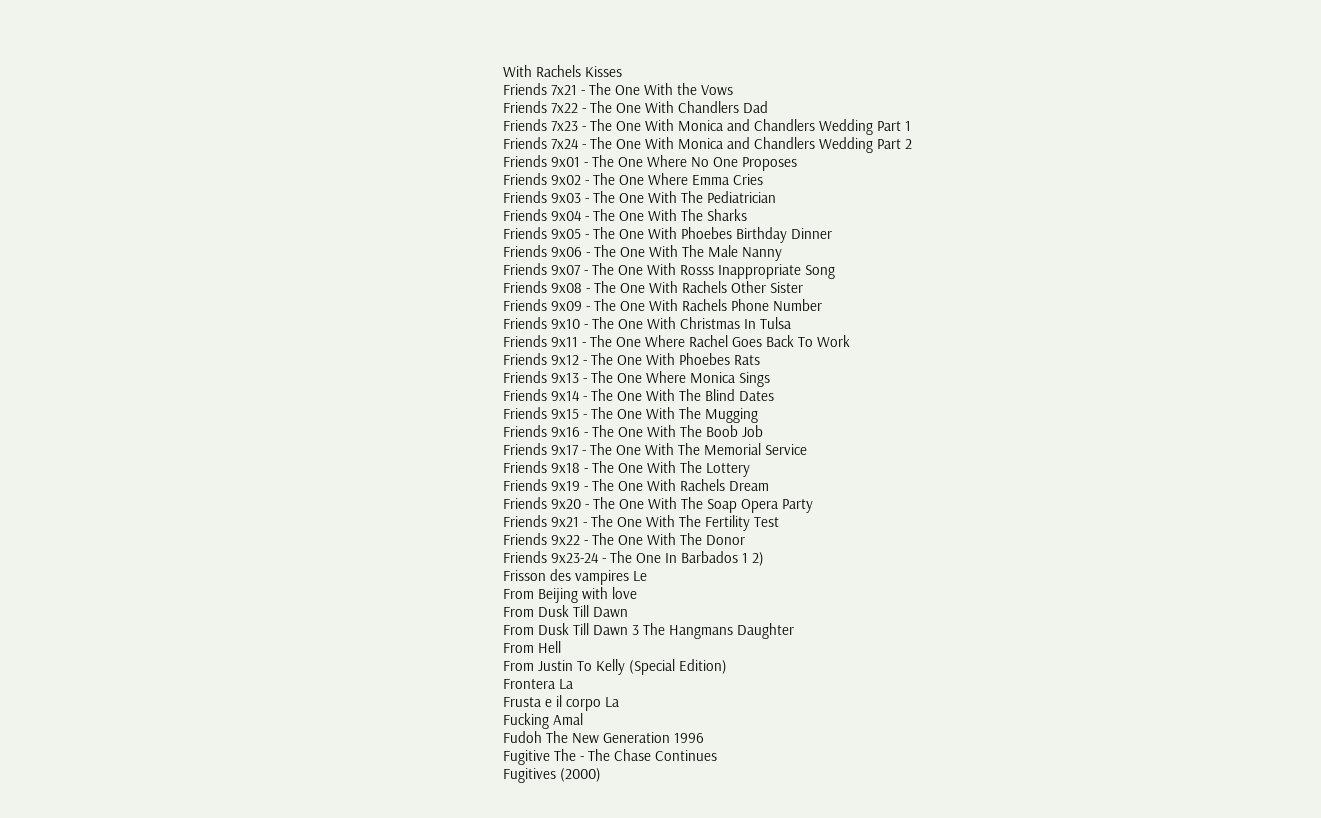With Rachels Kisses
Friends 7x21 - The One With the Vows
Friends 7x22 - The One With Chandlers Dad
Friends 7x23 - The One With Monica and Chandlers Wedding Part 1
Friends 7x24 - The One With Monica and Chandlers Wedding Part 2
Friends 9x01 - The One Where No One Proposes
Friends 9x02 - The One Where Emma Cries
Friends 9x03 - The One With The Pediatrician
Friends 9x04 - The One With The Sharks
Friends 9x05 - The One With Phoebes Birthday Dinner
Friends 9x06 - The One With The Male Nanny
Friends 9x07 - The One With Rosss Inappropriate Song
Friends 9x08 - The One With Rachels Other Sister
Friends 9x09 - The One With Rachels Phone Number
Friends 9x10 - The One With Christmas In Tulsa
Friends 9x11 - The One Where Rachel Goes Back To Work
Friends 9x12 - The One With Phoebes Rats
Friends 9x13 - The One Where Monica Sings
Friends 9x14 - The One With The Blind Dates
Friends 9x15 - The One With The Mugging
Friends 9x16 - The One With The Boob Job
Friends 9x17 - The One With The Memorial Service
Friends 9x18 - The One With The Lottery
Friends 9x19 - The One With Rachels Dream
Friends 9x20 - The One With The Soap Opera Party
Friends 9x21 - The One With The Fertility Test
Friends 9x22 - The One With The Donor
Friends 9x23-24 - The One In Barbados 1 2)
Frisson des vampires Le
From Beijing with love
From Dusk Till Dawn
From Dusk Till Dawn 3 The Hangmans Daughter
From Hell
From Justin To Kelly (Special Edition)
Frontera La
Frusta e il corpo La
Fucking Amal
Fudoh The New Generation 1996
Fugitive The - The Chase Continues
Fugitives (2000)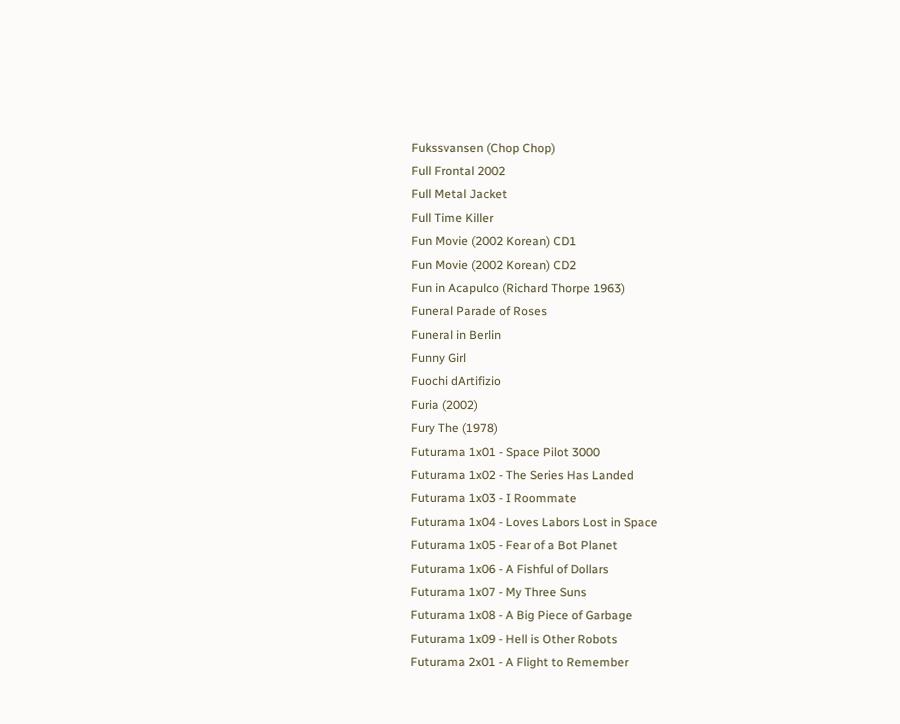Fukssvansen (Chop Chop)
Full Frontal 2002
Full Metal Jacket
Full Time Killer
Fun Movie (2002 Korean) CD1
Fun Movie (2002 Korean) CD2
Fun in Acapulco (Richard Thorpe 1963)
Funeral Parade of Roses
Funeral in Berlin
Funny Girl
Fuochi dArtifizio
Furia (2002)
Fury The (1978)
Futurama 1x01 - Space Pilot 3000
Futurama 1x02 - The Series Has Landed
Futurama 1x03 - I Roommate
Futurama 1x04 - Loves Labors Lost in Space
Futurama 1x05 - Fear of a Bot Planet
Futurama 1x06 - A Fishful of Dollars
Futurama 1x07 - My Three Suns
Futurama 1x08 - A Big Piece of Garbage
Futurama 1x09 - Hell is Other Robots
Futurama 2x01 - A Flight to Remember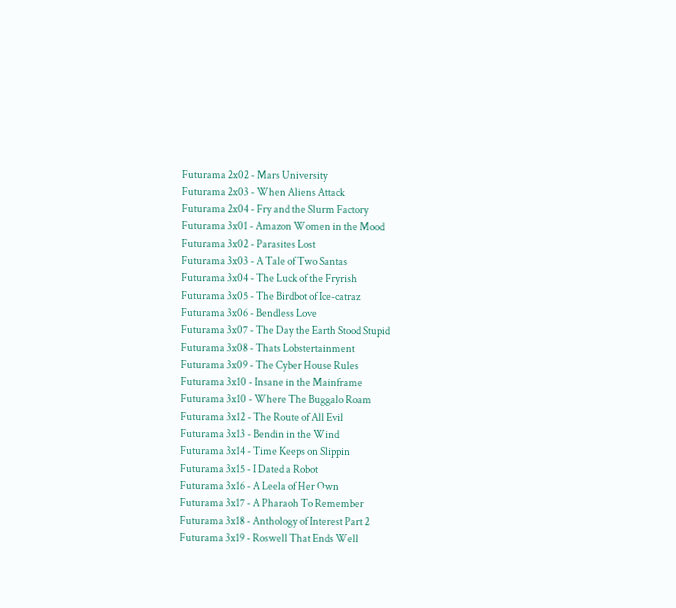Futurama 2x02 - Mars University
Futurama 2x03 - When Aliens Attack
Futurama 2x04 - Fry and the Slurm Factory
Futurama 3x01 - Amazon Women in the Mood
Futurama 3x02 - Parasites Lost
Futurama 3x03 - A Tale of Two Santas
Futurama 3x04 - The Luck of the Fryrish
Futurama 3x05 - The Birdbot of Ice-catraz
Futurama 3x06 - Bendless Love
Futurama 3x07 - The Day the Earth Stood Stupid
Futurama 3x08 - Thats Lobstertainment
Futurama 3x09 - The Cyber House Rules
Futurama 3x10 - Insane in the Mainframe
Futurama 3x10 - Where The Buggalo Roam
Futurama 3x12 - The Route of All Evil
Futurama 3x13 - Bendin in the Wind
Futurama 3x14 - Time Keeps on Slippin
Futurama 3x15 - I Dated a Robot
Futurama 3x16 - A Leela of Her Own
Futurama 3x17 - A Pharaoh To Remember
Futurama 3x18 - Anthology of Interest Part 2
Futurama 3x19 - Roswell That Ends Well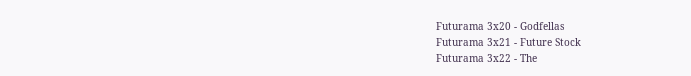Futurama 3x20 - Godfellas
Futurama 3x21 - Future Stock
Futurama 3x22 - The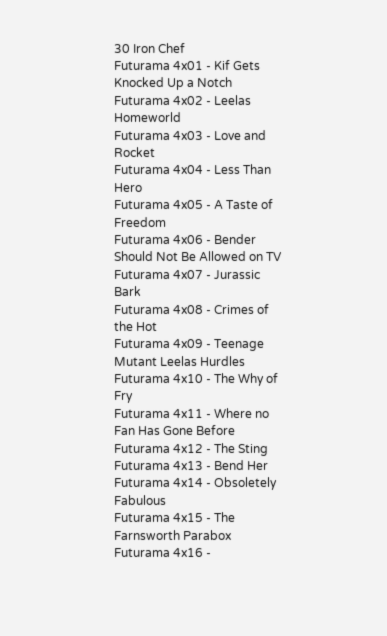30 Iron Chef
Futurama 4x01 - Kif Gets Knocked Up a Notch
Futurama 4x02 - Leelas Homeworld
Futurama 4x03 - Love and Rocket
Futurama 4x04 - Less Than Hero
Futurama 4x05 - A Taste of Freedom
Futurama 4x06 - Bender Should Not Be Allowed on TV
Futurama 4x07 - Jurassic Bark
Futurama 4x08 - Crimes of the Hot
Futurama 4x09 - Teenage Mutant Leelas Hurdles
Futurama 4x10 - The Why of Fry
Futurama 4x11 - Where no Fan Has Gone Before
Futurama 4x12 - The Sting
Futurama 4x13 - Bend Her
Futurama 4x14 - Obsoletely Fabulous
Futurama 4x15 - The Farnsworth Parabox
Futurama 4x16 -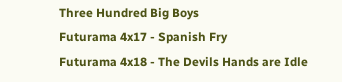Three Hundred Big Boys
Futurama 4x17 - Spanish Fry
Futurama 4x18 - The Devils Hands are Idle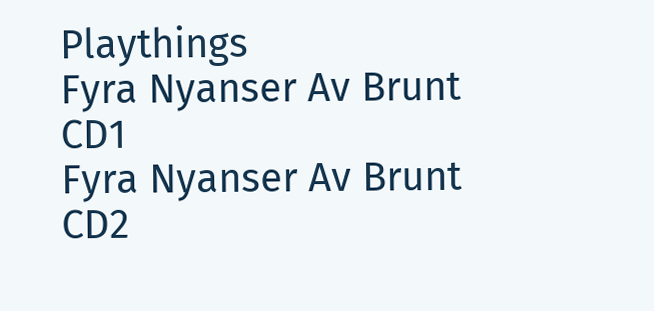Playthings
Fyra Nyanser Av Brunt CD1
Fyra Nyanser Av Brunt CD2